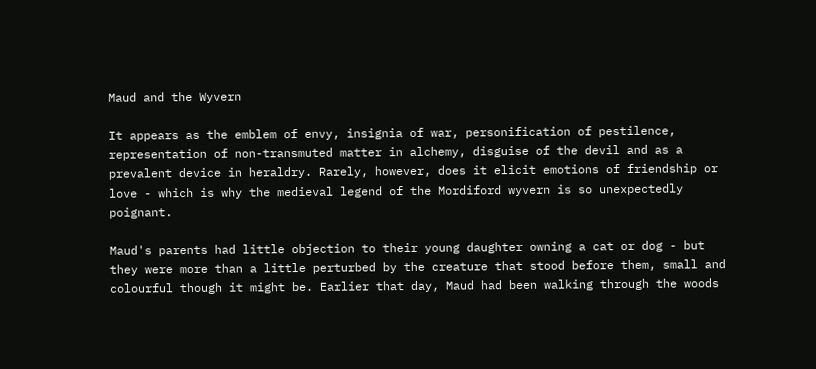Maud and the Wyvern

It appears as the emblem of envy, insignia of war, personification of pestilence, representation of non-transmuted matter in alchemy, disguise of the devil and as a prevalent device in heraldry. Rarely, however, does it elicit emotions of friendship or love - which is why the medieval legend of the Mordiford wyvern is so unexpectedly poignant.

Maud's parents had little objection to their young daughter owning a cat or dog - but they were more than a little perturbed by the creature that stood before them, small and colourful though it might be. Earlier that day, Maud had been walking through the woods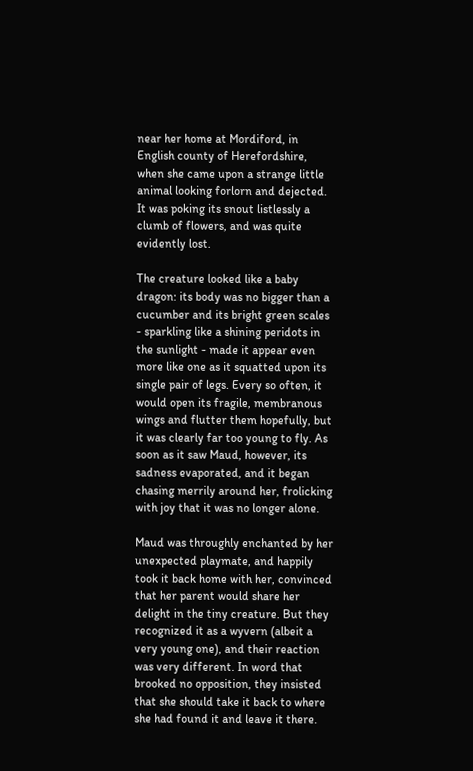near her home at Mordiford, in English county of Herefordshire, when she came upon a strange little animal looking forlorn and dejected. It was poking its snout listlessly a clumb of flowers, and was quite evidently lost.

The creature looked like a baby dragon: its body was no bigger than a cucumber and its bright green scales - sparkling like a shining peridots in the sunlight - made it appear even more like one as it squatted upon its single pair of legs. Every so often, it would open its fragile, membranous wings and flutter them hopefully, but it was clearly far too young to fly. As soon as it saw Maud, however, its sadness evaporated, and it began chasing merrily around her, frolicking with joy that it was no longer alone.

Maud was throughly enchanted by her unexpected playmate, and happily took it back home with her, convinced that her parent would share her delight in the tiny creature. But they recognized it as a wyvern (albeit a very young one), and their reaction was very different. In word that brooked no opposition, they insisted that she should take it back to where she had found it and leave it there.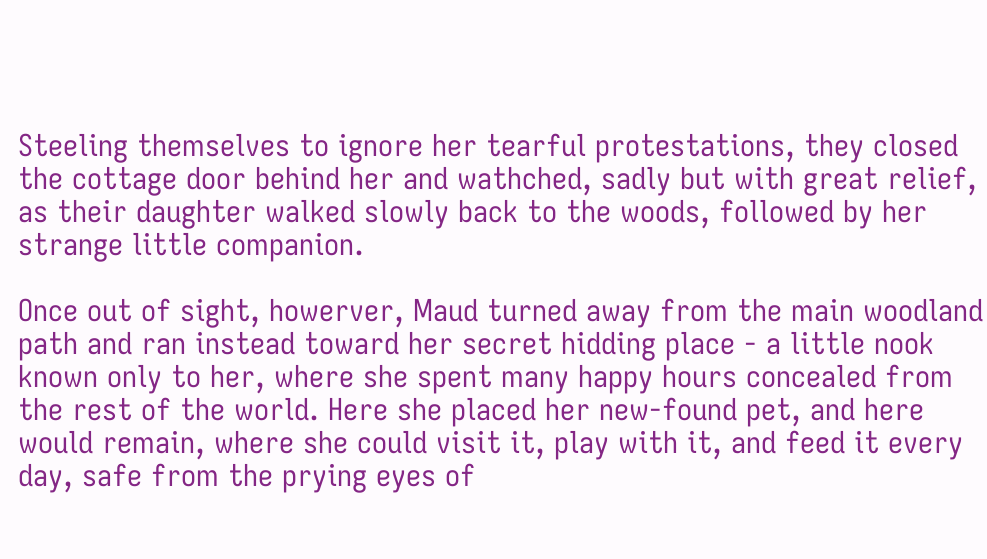Steeling themselves to ignore her tearful protestations, they closed the cottage door behind her and wathched, sadly but with great relief, as their daughter walked slowly back to the woods, followed by her strange little companion.

Once out of sight, howerver, Maud turned away from the main woodland path and ran instead toward her secret hidding place - a little nook known only to her, where she spent many happy hours concealed from the rest of the world. Here she placed her new-found pet, and here would remain, where she could visit it, play with it, and feed it every day, safe from the prying eyes of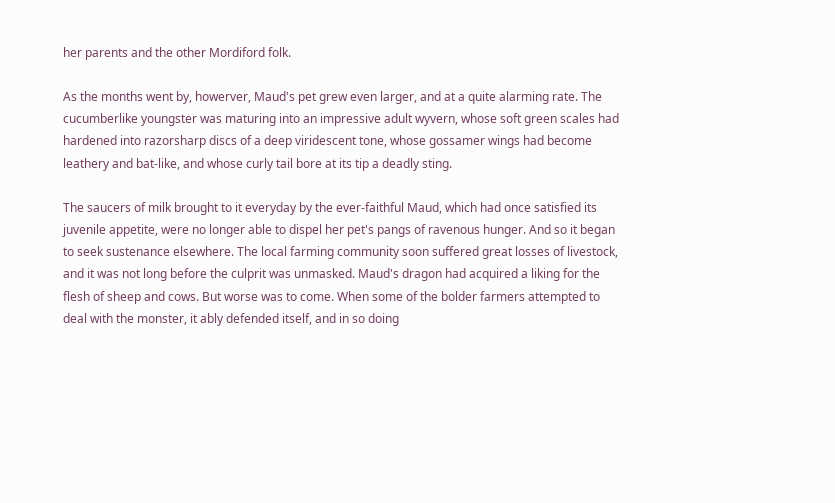her parents and the other Mordiford folk.

As the months went by, howerver, Maud's pet grew even larger, and at a quite alarming rate. The cucumberlike youngster was maturing into an impressive adult wyvern, whose soft green scales had hardened into razorsharp discs of a deep viridescent tone, whose gossamer wings had become leathery and bat-like, and whose curly tail bore at its tip a deadly sting.

The saucers of milk brought to it everyday by the ever-faithful Maud, which had once satisfied its juvenile appetite, were no longer able to dispel her pet's pangs of ravenous hunger. And so it began to seek sustenance elsewhere. The local farming community soon suffered great losses of livestock, and it was not long before the culprit was unmasked. Maud's dragon had acquired a liking for the flesh of sheep and cows. But worse was to come. When some of the bolder farmers attempted to deal with the monster, it ably defended itself, and in so doing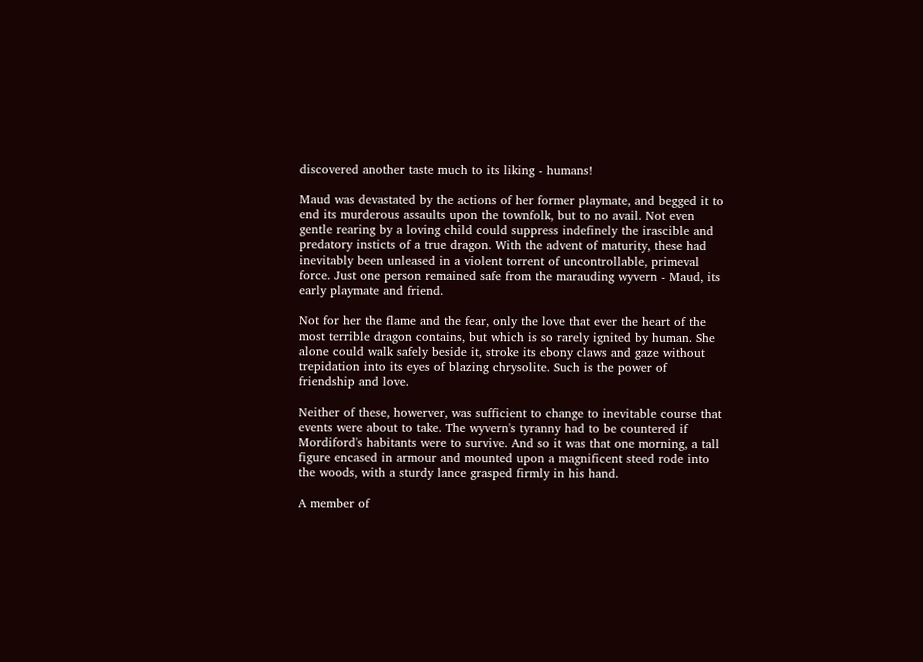discovered another taste much to its liking - humans!

Maud was devastated by the actions of her former playmate, and begged it to end its murderous assaults upon the townfolk, but to no avail. Not even gentle rearing by a loving child could suppress indefinely the irascible and predatory insticts of a true dragon. With the advent of maturity, these had inevitably been unleased in a violent torrent of uncontrollable, primeval force. Just one person remained safe from the marauding wyvern - Maud, its early playmate and friend.

Not for her the flame and the fear, only the love that ever the heart of the most terrible dragon contains, but which is so rarely ignited by human. She alone could walk safely beside it, stroke its ebony claws and gaze without trepidation into its eyes of blazing chrysolite. Such is the power of friendship and love.

Neither of these, howerver, was sufficient to change to inevitable course that events were about to take. The wyvern's tyranny had to be countered if Mordiford's habitants were to survive. And so it was that one morning, a tall figure encased in armour and mounted upon a magnificent steed rode into the woods, with a sturdy lance grasped firmly in his hand.

A member of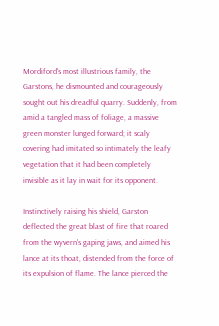Mordiford's most illustrious family, the Garstons, he dismounted and courageously sought out his dreadful quarry. Suddenly, from amid a tangled mass of foliage, a massive green monster lunged forward; it scaly covering had imitated so intimately the leafy vegetation that it had been completely invisible as it lay in wait for its opponent.

Instinctively raising his shield, Garston deflected the great blast of fire that roared from the wyvern's gaping jaws, and aimed his lance at its thoat, distended from the force of its expulsion of flame. The lance pierced the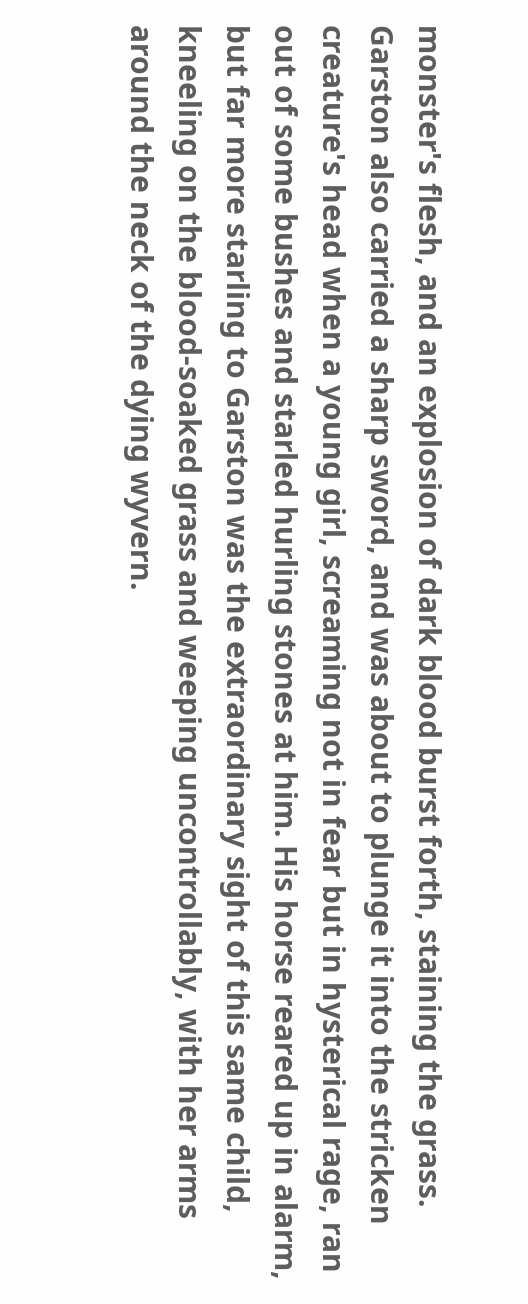monster's flesh, and an explosion of dark blood burst forth, staining the grass. Garston also carried a sharp sword, and was about to plunge it into the stricken creature's head when a young girl, screaming not in fear but in hysterical rage, ran out of some bushes and starled hurling stones at him. His horse reared up in alarm, but far more starling to Garston was the extraordinary sight of this same child, kneeling on the blood-soaked grass and weeping uncontrollably, with her arms around the neck of the dying wyvern.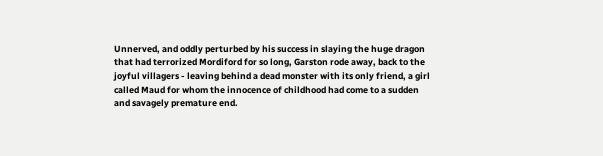Unnerved, and oddly perturbed by his success in slaying the huge dragon that had terrorized Mordiford for so long, Garston rode away, back to the joyful villagers - leaving behind a dead monster with its only friend, a girl called Maud for whom the innocence of childhood had come to a sudden and savagely premature end.